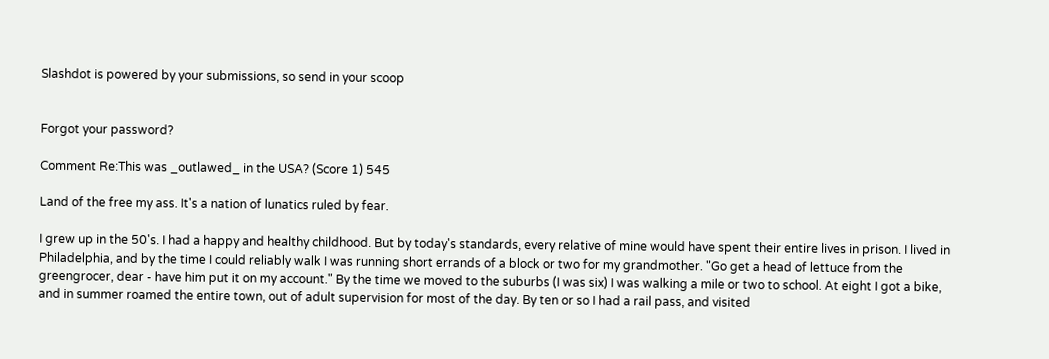Slashdot is powered by your submissions, so send in your scoop


Forgot your password?

Comment Re:This was _outlawed_ in the USA? (Score 1) 545

Land of the free my ass. It's a nation of lunatics ruled by fear.

I grew up in the 50's. I had a happy and healthy childhood. But by today's standards, every relative of mine would have spent their entire lives in prison. I lived in Philadelphia, and by the time I could reliably walk I was running short errands of a block or two for my grandmother. "Go get a head of lettuce from the greengrocer, dear - have him put it on my account." By the time we moved to the suburbs (I was six) I was walking a mile or two to school. At eight I got a bike, and in summer roamed the entire town, out of adult supervision for most of the day. By ten or so I had a rail pass, and visited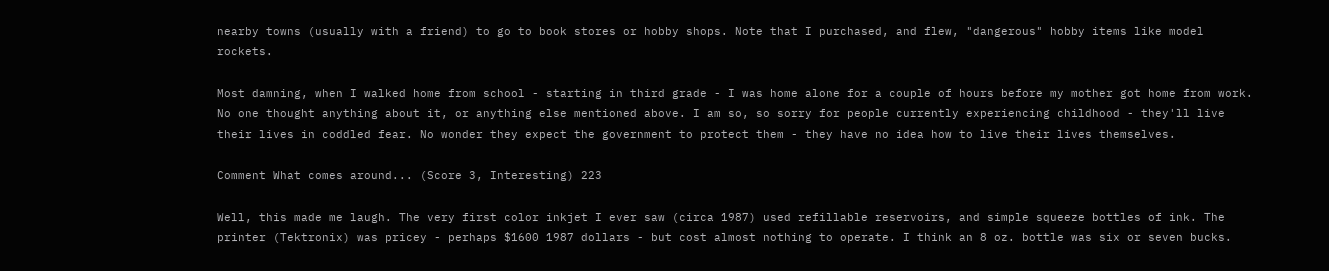nearby towns (usually with a friend) to go to book stores or hobby shops. Note that I purchased, and flew, "dangerous" hobby items like model rockets.

Most damning, when I walked home from school - starting in third grade - I was home alone for a couple of hours before my mother got home from work. No one thought anything about it, or anything else mentioned above. I am so, so sorry for people currently experiencing childhood - they'll live their lives in coddled fear. No wonder they expect the government to protect them - they have no idea how to live their lives themselves.

Comment What comes around... (Score 3, Interesting) 223

Well, this made me laugh. The very first color inkjet I ever saw (circa 1987) used refillable reservoirs, and simple squeeze bottles of ink. The printer (Tektronix) was pricey - perhaps $1600 1987 dollars - but cost almost nothing to operate. I think an 8 oz. bottle was six or seven bucks.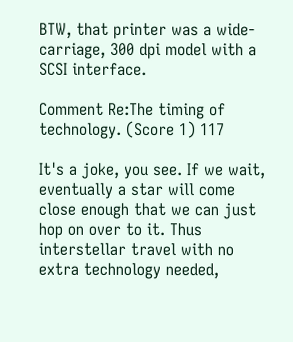BTW, that printer was a wide-carriage, 300 dpi model with a SCSI interface.

Comment Re:The timing of technology. (Score 1) 117

It's a joke, you see. If we wait, eventually a star will come close enough that we can just hop on over to it. Thus interstellar travel with no extra technology needed,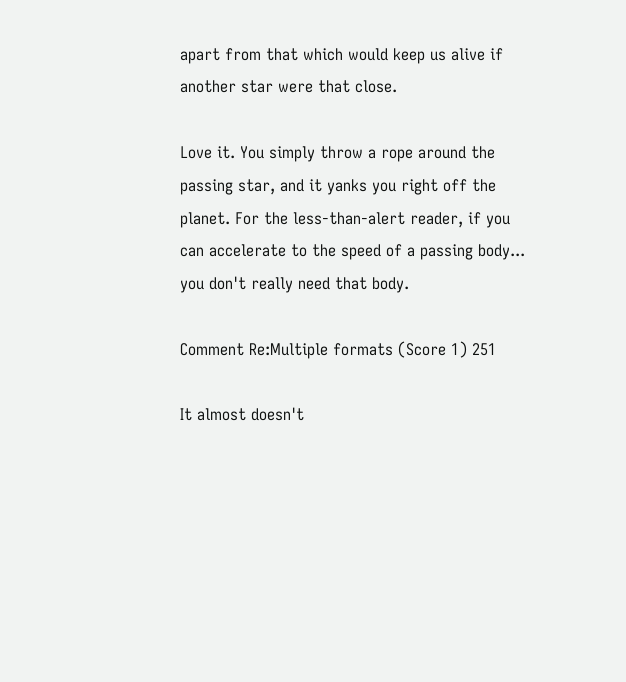apart from that which would keep us alive if another star were that close.

Love it. You simply throw a rope around the passing star, and it yanks you right off the planet. For the less-than-alert reader, if you can accelerate to the speed of a passing body... you don't really need that body.

Comment Re:Multiple formats (Score 1) 251

It almost doesn't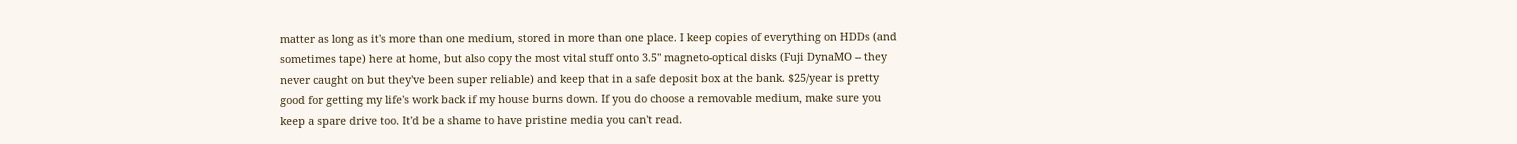matter as long as it's more than one medium, stored in more than one place. I keep copies of everything on HDDs (and sometimes tape) here at home, but also copy the most vital stuff onto 3.5" magneto-optical disks (Fuji DynaMO -- they never caught on but they've been super reliable) and keep that in a safe deposit box at the bank. $25/year is pretty good for getting my life's work back if my house burns down. If you do choose a removable medium, make sure you keep a spare drive too. It'd be a shame to have pristine media you can't read.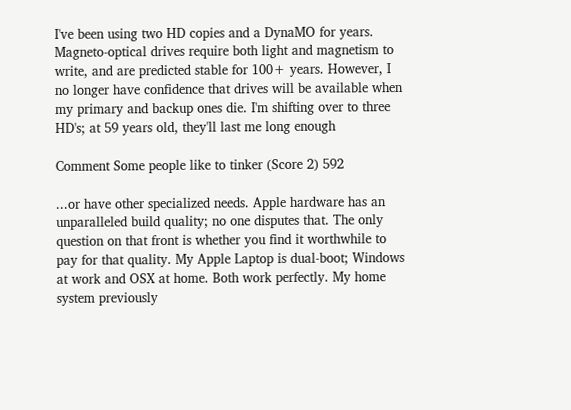I've been using two HD copies and a DynaMO for years. Magneto-optical drives require both light and magnetism to write, and are predicted stable for 100+ years. However, I no longer have confidence that drives will be available when my primary and backup ones die. I'm shifting over to three HD's; at 59 years old, they'll last me long enough

Comment Some people like to tinker (Score 2) 592

...or have other specialized needs. Apple hardware has an unparalleled build quality; no one disputes that. The only question on that front is whether you find it worthwhile to pay for that quality. My Apple Laptop is dual-boot; Windows at work and OSX at home. Both work perfectly. My home system previously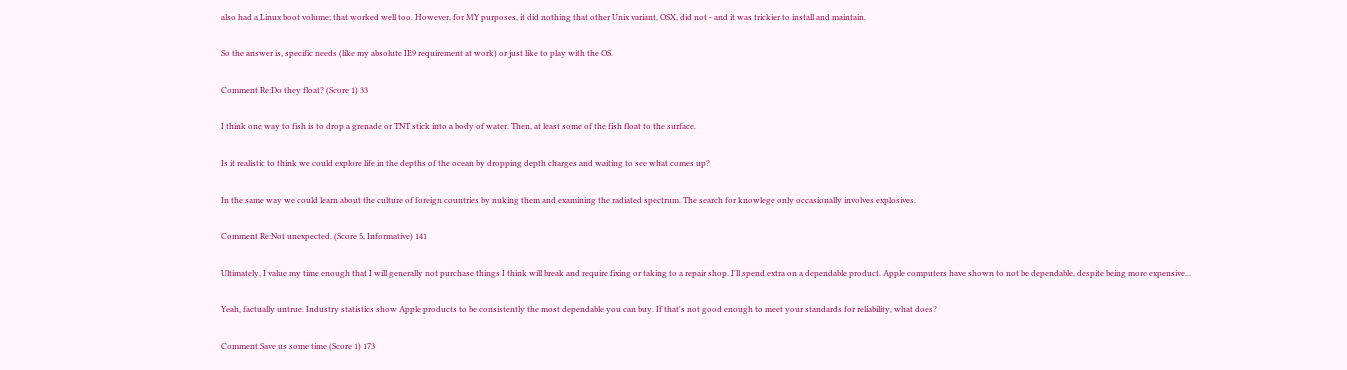also had a Linux boot volume; that worked well too. However, for MY purposes, it did nothing that other Unix variant, OSX, did not - and it was trickier to install and maintain.

So the answer is, specific needs (like my absolute IE9 requirement at work) or just like to play with the OS.

Comment Re:Do they float? (Score 1) 33

I think one way to fish is to drop a grenade or TNT stick into a body of water. Then, at least some of the fish float to the surface.

Is it realistic to think we could explore life in the depths of the ocean by dropping depth charges and waiting to see what comes up?

In the same way we could learn about the culture of foreign countries by nuking them and examining the radiated spectrum. The search for knowlege only occasionally involves explosives.

Comment Re:Not unexpected. (Score 5, Informative) 141

Ultimately, I value my time enough that I will generally not purchase things I think will break and require fixing or taking to a repair shop. I'll spend extra on a dependable product. Apple computers have shown to not be dependable, despite being more expensive...

Yeah, factually untrue. Industry statistics show Apple products to be consistently the most dependable you can buy. If that's not good enough to meet your standards for reliability, what does?

Comment Save us some time (Score 1) 173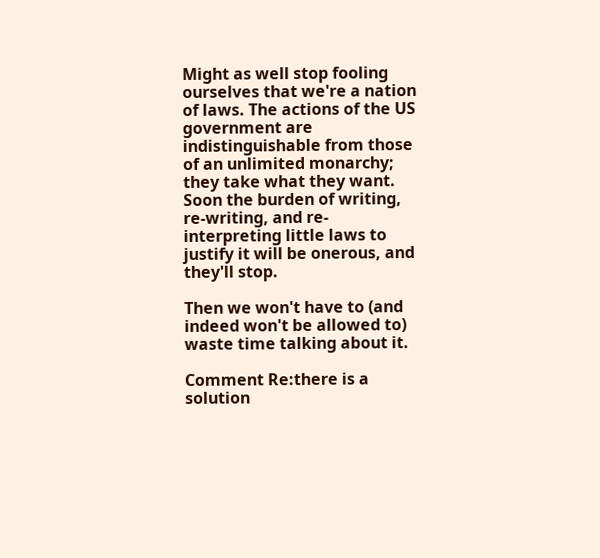Might as well stop fooling ourselves that we're a nation of laws. The actions of the US government are indistinguishable from those of an unlimited monarchy; they take what they want. Soon the burden of writing, re-writing, and re-interpreting little laws to justify it will be onerous, and they'll stop.

Then we won't have to (and indeed won't be allowed to) waste time talking about it.

Comment Re:there is a solution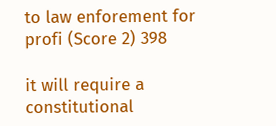to law enforement for profi (Score 2) 398

it will require a constitutional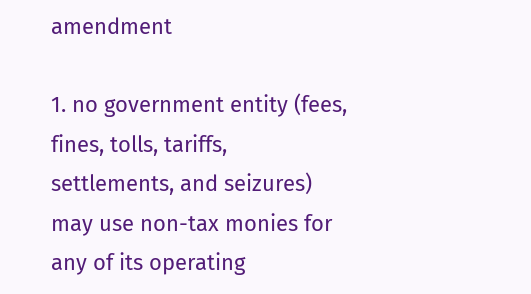amendment

1. no government entity (fees, fines, tolls, tariffs, settlements, and seizures) may use non-tax monies for any of its operating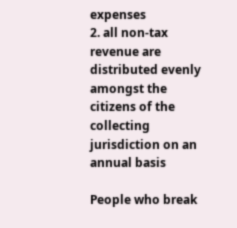expenses
2. all non-tax revenue are distributed evenly amongst the citizens of the collecting jurisdiction on an annual basis

People who break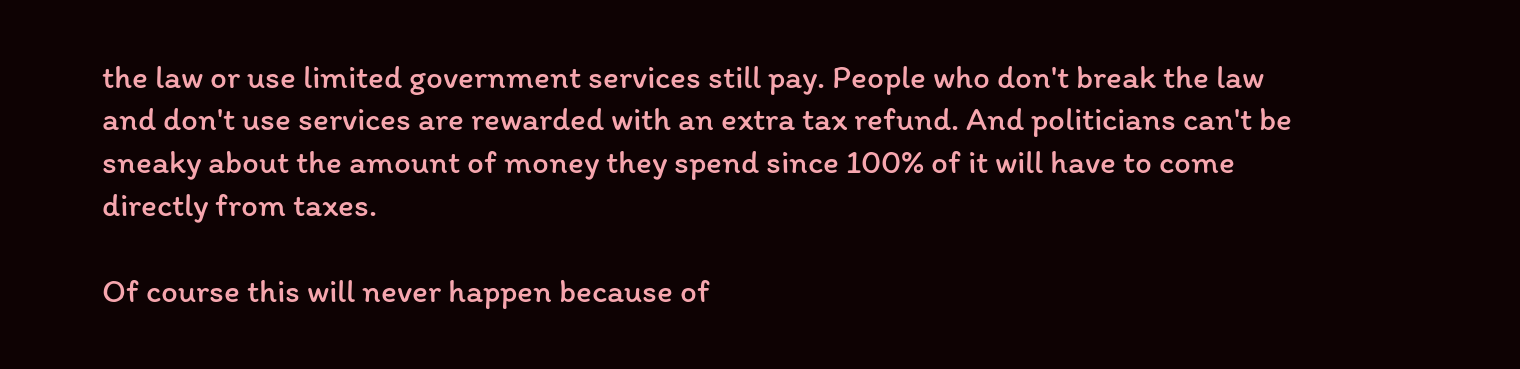the law or use limited government services still pay. People who don't break the law and don't use services are rewarded with an extra tax refund. And politicians can't be sneaky about the amount of money they spend since 100% of it will have to come directly from taxes.

Of course this will never happen because of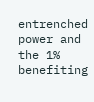entrenched power and the 1% benefiting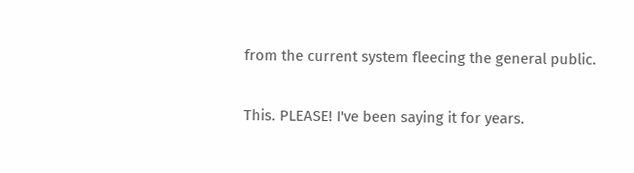from the current system fleecing the general public.

This. PLEASE! I've been saying it for years.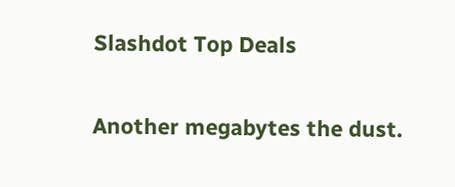Slashdot Top Deals

Another megabytes the dust.